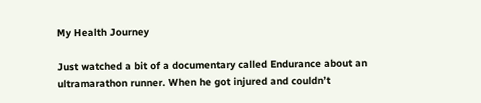My Health Journey

Just watched a bit of a documentary called Endurance about an ultramarathon runner. When he got injured and couldn’t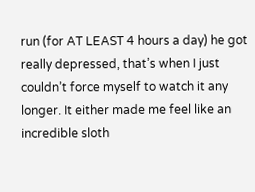run (for AT LEAST 4 hours a day) he got really depressed, that’s when I just couldn’t force myself to watch it any longer. It either made me feel like an incredible sloth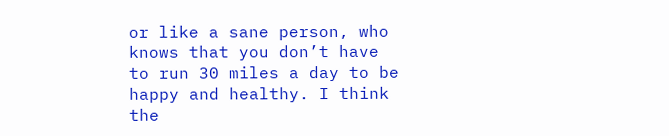or like a sane person, who knows that you don’t have to run 30 miles a day to be happy and healthy. I think the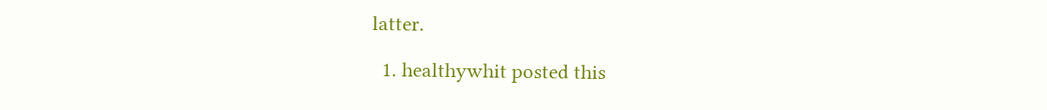latter.

  1. healthywhit posted this